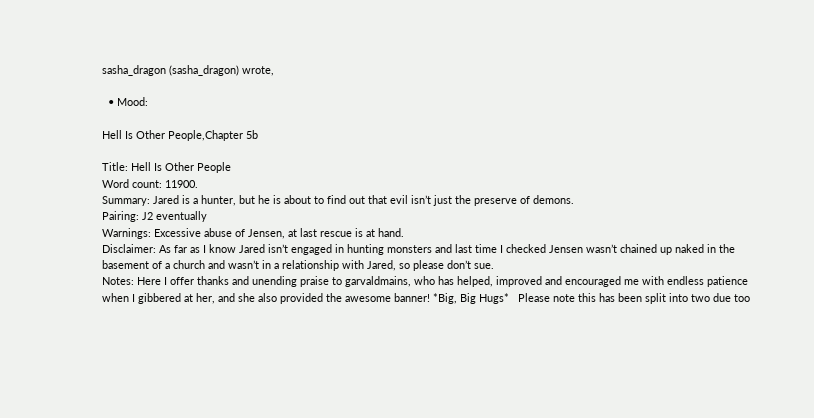sasha_dragon (sasha_dragon) wrote,

  • Mood:

Hell Is Other People,Chapter 5b

Title: Hell Is Other People
Word count: 11900.
Summary: Jared is a hunter, but he is about to find out that evil isn’t just the preserve of demons.
Pairing: J2 eventually
Warnings: Excessive abuse of Jensen, at last rescue is at hand.
Disclaimer: As far as I know Jared isn’t engaged in hunting monsters and last time I checked Jensen wasn’t chained up naked in the basement of a church and wasn’t in a relationship with Jared, so please don’t sue.
Notes: Here I offer thanks and unending praise to garvaldmains, who has helped, improved and encouraged me with endless patience when I gibbered at her, and she also provided the awesome banner! *Big, Big Hugs*   Please note this has been split into two due too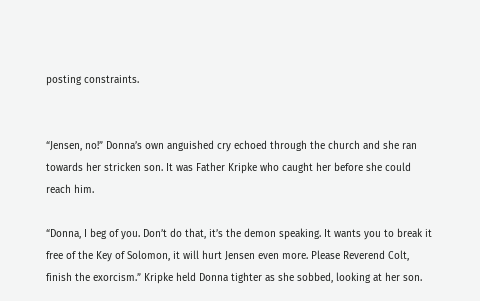posting constraints.


“Jensen, no!” Donna’s own anguished cry echoed through the church and she ran towards her stricken son. It was Father Kripke who caught her before she could reach him.

“Donna, I beg of you. Don’t do that, it’s the demon speaking. It wants you to break it free of the Key of Solomon, it will hurt Jensen even more. Please Reverend Colt, finish the exorcism.” Kripke held Donna tighter as she sobbed, looking at her son.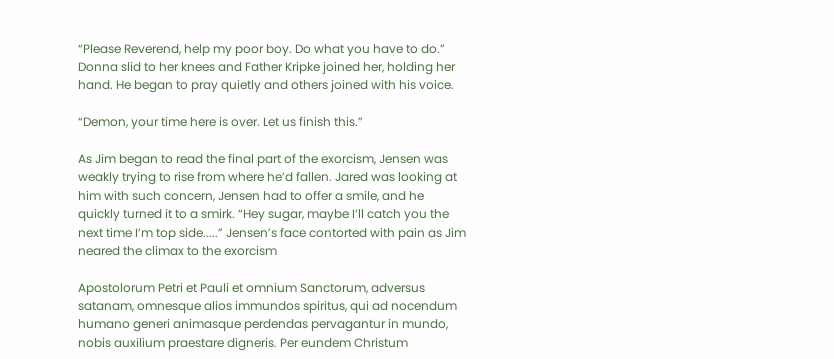“Please Reverend, help my poor boy. Do what you have to do.” Donna slid to her knees and Father Kripke joined her, holding her hand. He began to pray quietly and others joined with his voice.

“Demon, your time here is over. Let us finish this.”

As Jim began to read the final part of the exorcism, Jensen was weakly trying to rise from where he’d fallen. Jared was looking at him with such concern, Jensen had to offer a smile, and he quickly turned it to a smirk. “Hey sugar, maybe I’ll catch you the next time I’m top side.....” Jensen’s face contorted with pain as Jim neared the climax to the exorcism

Apostolorum Petri et Pauli et omnium Sanctorum, adversus satanam, omnesque alios immundos spiritus, qui ad nocendum humano generi animasque perdendas pervagantur in mundo, nobis auxilium praestare digneris. Per eundem Christum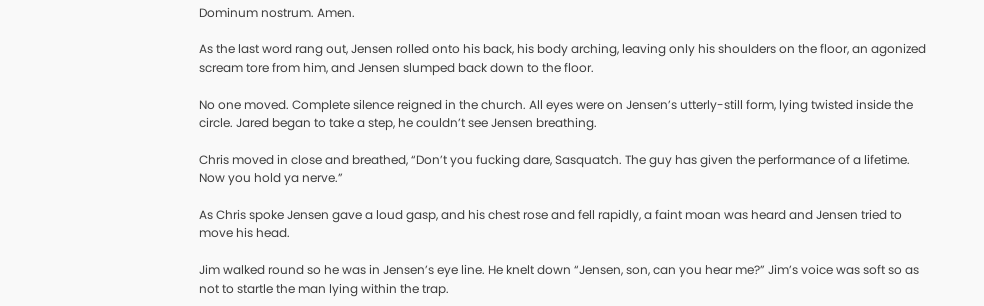Dominum nostrum. Amen.

As the last word rang out, Jensen rolled onto his back, his body arching, leaving only his shoulders on the floor, an agonized scream tore from him, and Jensen slumped back down to the floor.

No one moved. Complete silence reigned in the church. All eyes were on Jensen’s utterly-still form, lying twisted inside the circle. Jared began to take a step, he couldn’t see Jensen breathing.

Chris moved in close and breathed, “Don’t you fucking dare, Sasquatch. The guy has given the performance of a lifetime. Now you hold ya nerve.”

As Chris spoke Jensen gave a loud gasp, and his chest rose and fell rapidly, a faint moan was heard and Jensen tried to move his head.

Jim walked round so he was in Jensen’s eye line. He knelt down “Jensen, son, can you hear me?” Jim’s voice was soft so as not to startle the man lying within the trap.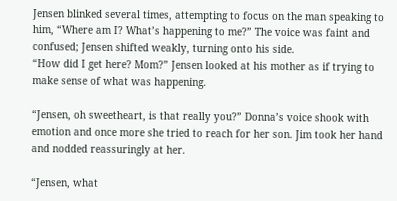Jensen blinked several times, attempting to focus on the man speaking to him, “Where am I? What’s happening to me?” The voice was faint and confused; Jensen shifted weakly, turning onto his side.
“How did I get here? Mom?” Jensen looked at his mother as if trying to make sense of what was happening.

“Jensen, oh sweetheart, is that really you?” Donna’s voice shook with emotion and once more she tried to reach for her son. Jim took her hand and nodded reassuringly at her.

“Jensen, what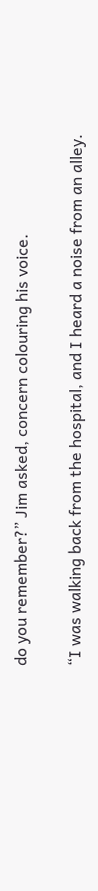do you remember?” Jim asked, concern colouring his voice.

“I was walking back from the hospital, and I heard a noise from an alley.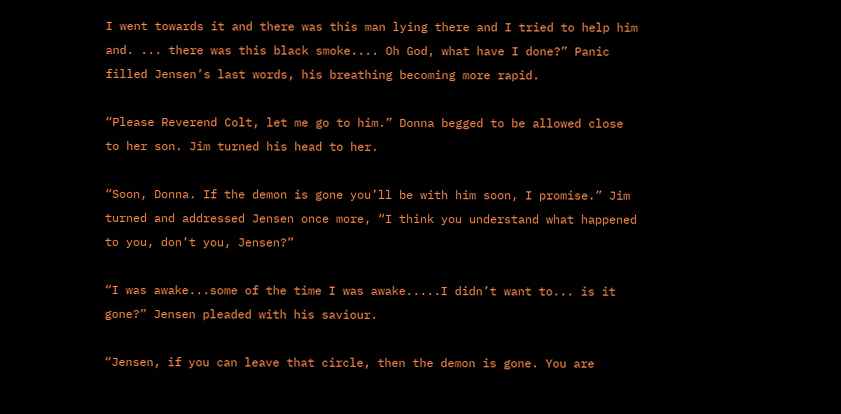I went towards it and there was this man lying there and I tried to help him and. ... there was this black smoke.... Oh God, what have I done?” Panic filled Jensen’s last words, his breathing becoming more rapid.

“Please Reverend Colt, let me go to him.” Donna begged to be allowed close to her son. Jim turned his head to her.

“Soon, Donna. If the demon is gone you’ll be with him soon, I promise.” Jim turned and addressed Jensen once more, “I think you understand what happened to you, don’t you, Jensen?”

“I was awake...some of the time I was awake.....I didn’t want to... is it gone?” Jensen pleaded with his saviour.

“Jensen, if you can leave that circle, then the demon is gone. You are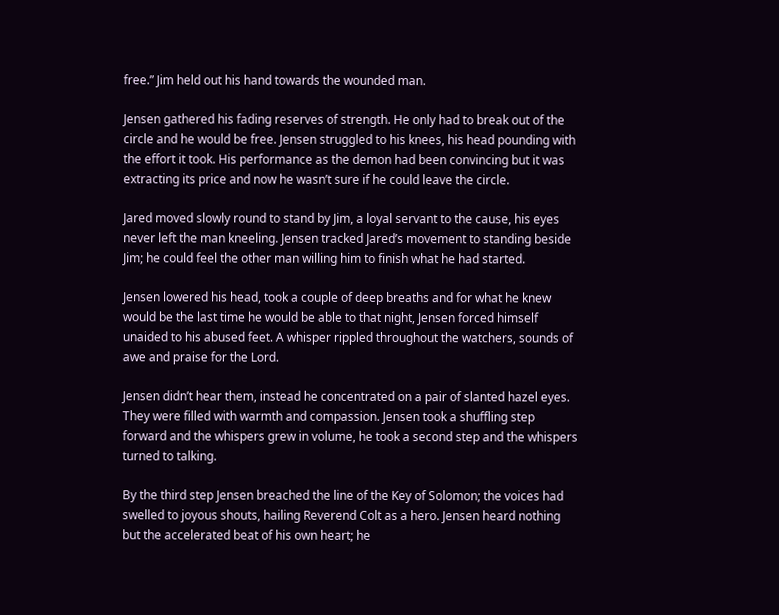free.” Jim held out his hand towards the wounded man.

Jensen gathered his fading reserves of strength. He only had to break out of the circle and he would be free. Jensen struggled to his knees, his head pounding with the effort it took. His performance as the demon had been convincing but it was extracting its price and now he wasn’t sure if he could leave the circle.

Jared moved slowly round to stand by Jim, a loyal servant to the cause, his eyes never left the man kneeling. Jensen tracked Jared’s movement to standing beside Jim; he could feel the other man willing him to finish what he had started.

Jensen lowered his head, took a couple of deep breaths and for what he knew would be the last time he would be able to that night, Jensen forced himself unaided to his abused feet. A whisper rippled throughout the watchers, sounds of awe and praise for the Lord.

Jensen didn’t hear them, instead he concentrated on a pair of slanted hazel eyes. They were filled with warmth and compassion. Jensen took a shuffling step forward and the whispers grew in volume, he took a second step and the whispers turned to talking.

By the third step Jensen breached the line of the Key of Solomon; the voices had swelled to joyous shouts, hailing Reverend Colt as a hero. Jensen heard nothing but the accelerated beat of his own heart; he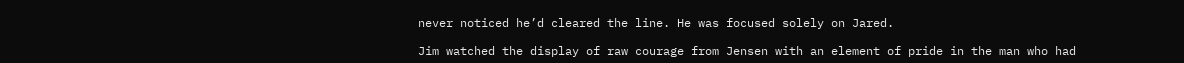never noticed he’d cleared the line. He was focused solely on Jared.

Jim watched the display of raw courage from Jensen with an element of pride in the man who had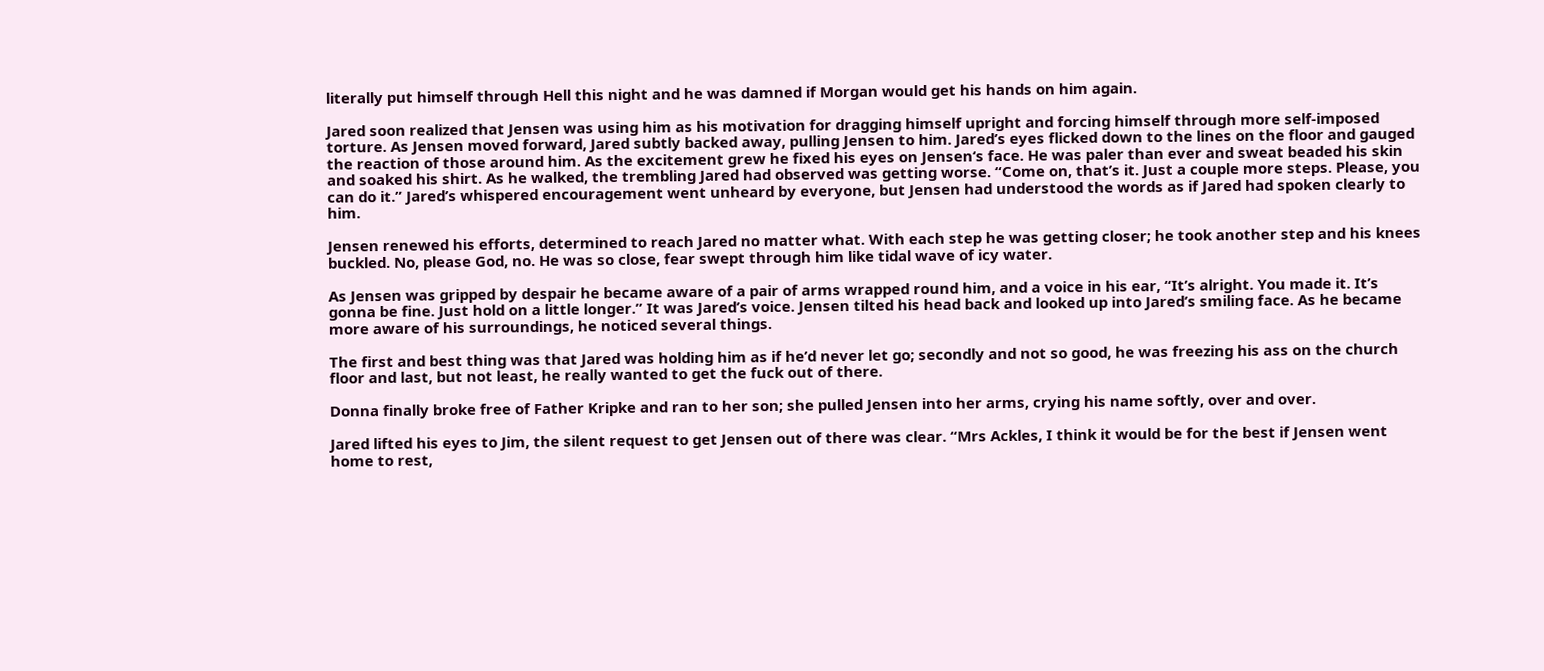literally put himself through Hell this night and he was damned if Morgan would get his hands on him again.

Jared soon realized that Jensen was using him as his motivation for dragging himself upright and forcing himself through more self-imposed torture. As Jensen moved forward, Jared subtly backed away, pulling Jensen to him. Jared’s eyes flicked down to the lines on the floor and gauged the reaction of those around him. As the excitement grew he fixed his eyes on Jensen‘s face. He was paler than ever and sweat beaded his skin and soaked his shirt. As he walked, the trembling Jared had observed was getting worse. “Come on, that’s it. Just a couple more steps. Please, you can do it.” Jared’s whispered encouragement went unheard by everyone, but Jensen had understood the words as if Jared had spoken clearly to him.

Jensen renewed his efforts, determined to reach Jared no matter what. With each step he was getting closer; he took another step and his knees buckled. No, please God, no. He was so close, fear swept through him like tidal wave of icy water.

As Jensen was gripped by despair he became aware of a pair of arms wrapped round him, and a voice in his ear, “It’s alright. You made it. It’s gonna be fine. Just hold on a little longer.” It was Jared’s voice. Jensen tilted his head back and looked up into Jared’s smiling face. As he became more aware of his surroundings, he noticed several things.

The first and best thing was that Jared was holding him as if he’d never let go; secondly and not so good, he was freezing his ass on the church floor and last, but not least, he really wanted to get the fuck out of there.

Donna finally broke free of Father Kripke and ran to her son; she pulled Jensen into her arms, crying his name softly, over and over.

Jared lifted his eyes to Jim, the silent request to get Jensen out of there was clear. “Mrs Ackles, I think it would be for the best if Jensen went home to rest,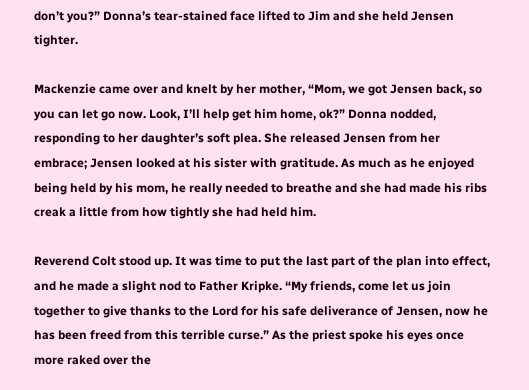don’t you?” Donna’s tear-stained face lifted to Jim and she held Jensen tighter.

Mackenzie came over and knelt by her mother, “Mom, we got Jensen back, so you can let go now. Look, I’ll help get him home, ok?” Donna nodded, responding to her daughter’s soft plea. She released Jensen from her embrace; Jensen looked at his sister with gratitude. As much as he enjoyed being held by his mom, he really needed to breathe and she had made his ribs creak a little from how tightly she had held him.

Reverend Colt stood up. It was time to put the last part of the plan into effect, and he made a slight nod to Father Kripke. “My friends, come let us join together to give thanks to the Lord for his safe deliverance of Jensen, now he has been freed from this terrible curse.” As the priest spoke his eyes once more raked over the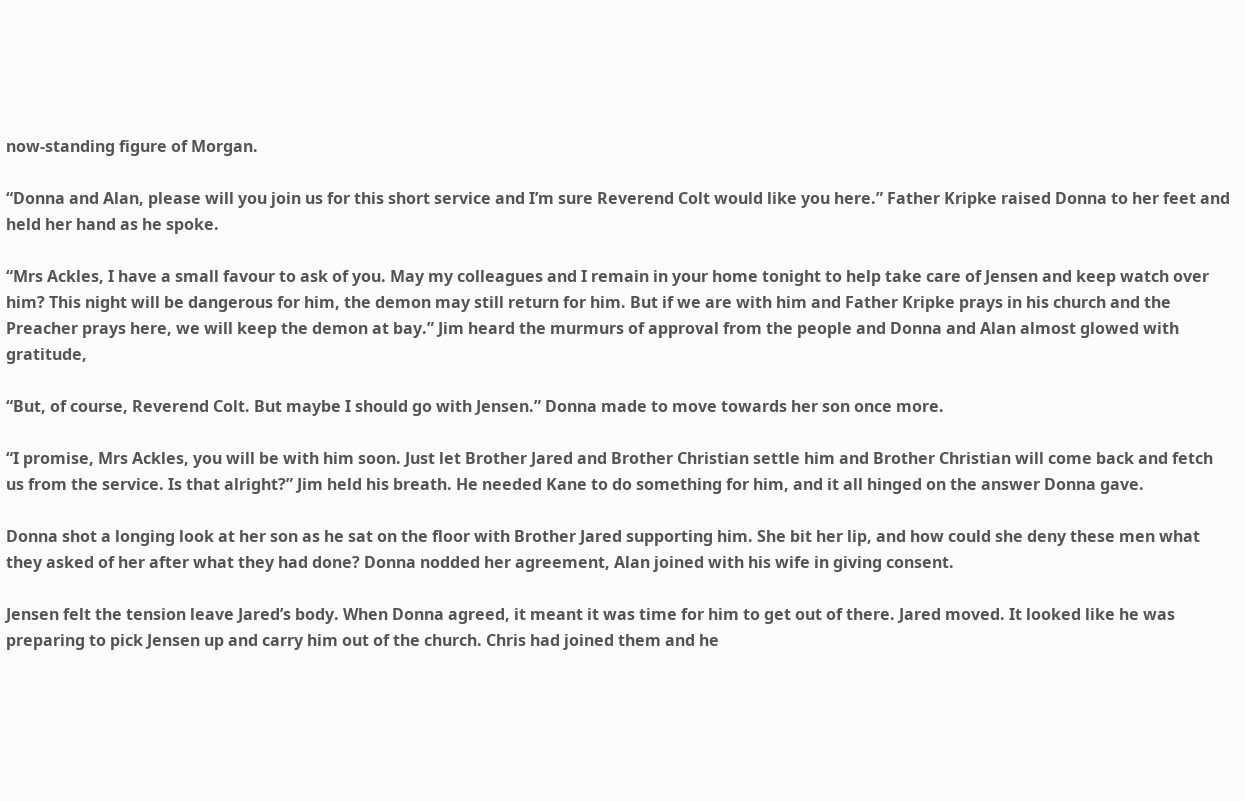now-standing figure of Morgan.

“Donna and Alan, please will you join us for this short service and I’m sure Reverend Colt would like you here.” Father Kripke raised Donna to her feet and held her hand as he spoke.

“Mrs Ackles, I have a small favour to ask of you. May my colleagues and I remain in your home tonight to help take care of Jensen and keep watch over him? This night will be dangerous for him, the demon may still return for him. But if we are with him and Father Kripke prays in his church and the Preacher prays here, we will keep the demon at bay.” Jim heard the murmurs of approval from the people and Donna and Alan almost glowed with gratitude,

“But, of course, Reverend Colt. But maybe I should go with Jensen.” Donna made to move towards her son once more.

“I promise, Mrs Ackles, you will be with him soon. Just let Brother Jared and Brother Christian settle him and Brother Christian will come back and fetch us from the service. Is that alright?” Jim held his breath. He needed Kane to do something for him, and it all hinged on the answer Donna gave.

Donna shot a longing look at her son as he sat on the floor with Brother Jared supporting him. She bit her lip, and how could she deny these men what they asked of her after what they had done? Donna nodded her agreement, Alan joined with his wife in giving consent.

Jensen felt the tension leave Jared’s body. When Donna agreed, it meant it was time for him to get out of there. Jared moved. It looked like he was preparing to pick Jensen up and carry him out of the church. Chris had joined them and he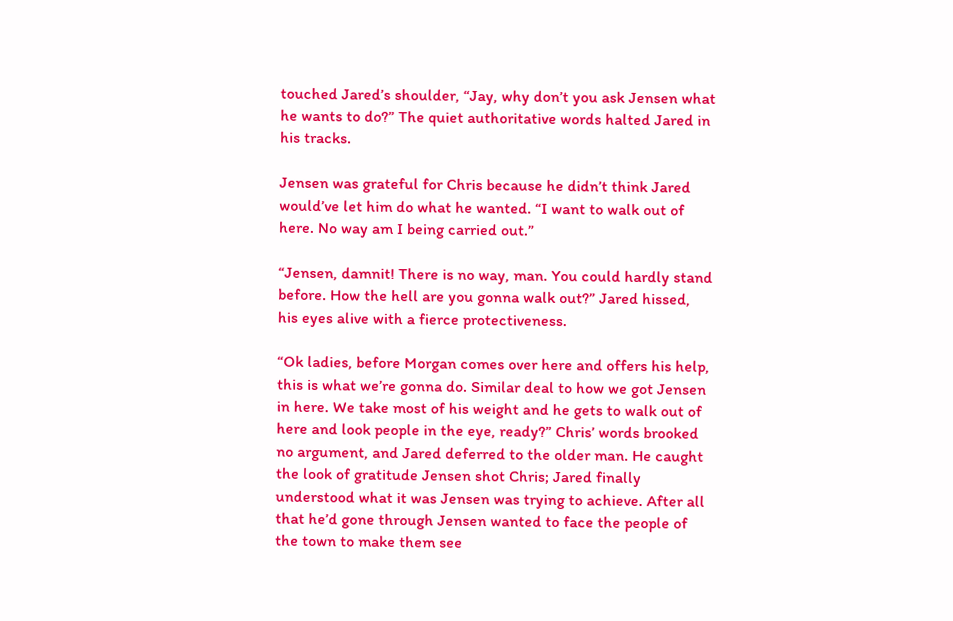touched Jared’s shoulder, “Jay, why don’t you ask Jensen what he wants to do?” The quiet authoritative words halted Jared in his tracks.

Jensen was grateful for Chris because he didn’t think Jared would’ve let him do what he wanted. “I want to walk out of here. No way am I being carried out.”

“Jensen, damnit! There is no way, man. You could hardly stand before. How the hell are you gonna walk out?” Jared hissed, his eyes alive with a fierce protectiveness.

“Ok ladies, before Morgan comes over here and offers his help, this is what we’re gonna do. Similar deal to how we got Jensen in here. We take most of his weight and he gets to walk out of here and look people in the eye, ready?” Chris’ words brooked no argument, and Jared deferred to the older man. He caught the look of gratitude Jensen shot Chris; Jared finally understood what it was Jensen was trying to achieve. After all that he’d gone through Jensen wanted to face the people of the town to make them see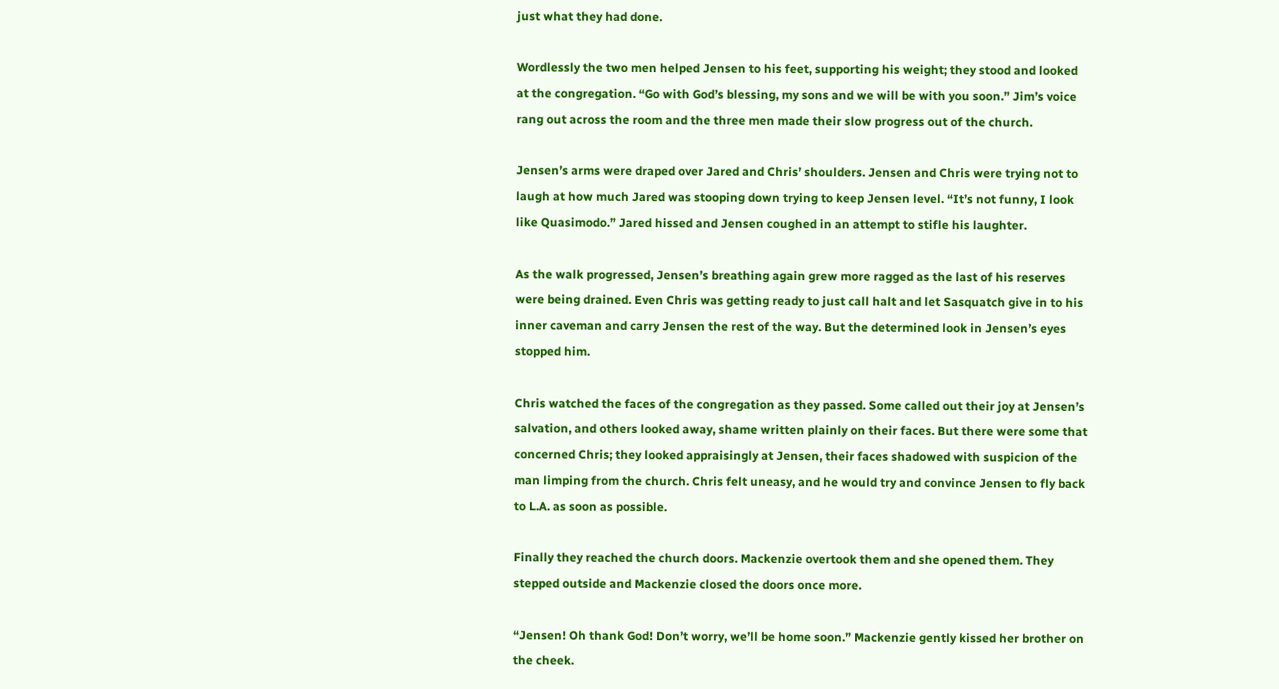just what they had done.

Wordlessly the two men helped Jensen to his feet, supporting his weight; they stood and looked at the congregation. “Go with God’s blessing, my sons and we will be with you soon.” Jim’s voice rang out across the room and the three men made their slow progress out of the church.

Jensen’s arms were draped over Jared and Chris’ shoulders. Jensen and Chris were trying not to laugh at how much Jared was stooping down trying to keep Jensen level. “It’s not funny, I look like Quasimodo.” Jared hissed and Jensen coughed in an attempt to stifle his laughter.

As the walk progressed, Jensen’s breathing again grew more ragged as the last of his reserves were being drained. Even Chris was getting ready to just call halt and let Sasquatch give in to his inner caveman and carry Jensen the rest of the way. But the determined look in Jensen’s eyes stopped him.

Chris watched the faces of the congregation as they passed. Some called out their joy at Jensen’s salvation, and others looked away, shame written plainly on their faces. But there were some that concerned Chris; they looked appraisingly at Jensen, their faces shadowed with suspicion of the man limping from the church. Chris felt uneasy, and he would try and convince Jensen to fly back to L.A. as soon as possible.

Finally they reached the church doors. Mackenzie overtook them and she opened them. They stepped outside and Mackenzie closed the doors once more.

“Jensen! Oh thank God! Don’t worry, we’ll be home soon.” Mackenzie gently kissed her brother on the cheek.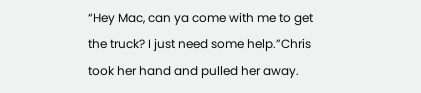“Hey Mac, can ya come with me to get the truck? I just need some help.”Chris took her hand and pulled her away.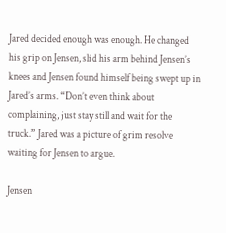Jared decided enough was enough. He changed his grip on Jensen, slid his arm behind Jensen’s knees and Jensen found himself being swept up in Jared’s arms. “Don’t even think about complaining, just stay still and wait for the truck.” Jared was a picture of grim resolve waiting for Jensen to argue.

Jensen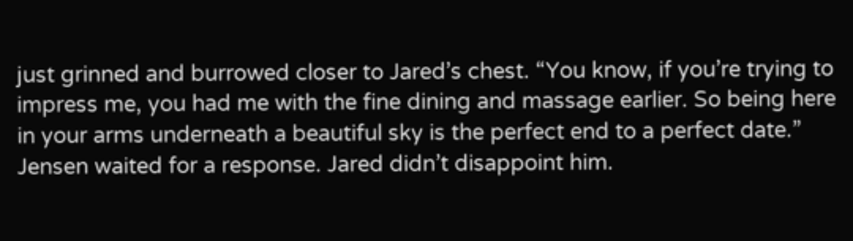just grinned and burrowed closer to Jared’s chest. “You know, if you’re trying to impress me, you had me with the fine dining and massage earlier. So being here in your arms underneath a beautiful sky is the perfect end to a perfect date.” Jensen waited for a response. Jared didn’t disappoint him.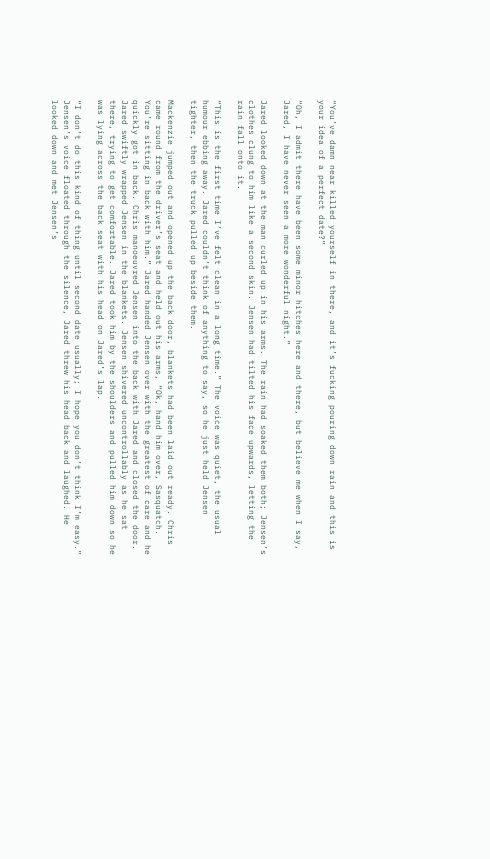“You’ve damn near killed yourself in there, and it’s fucking pouring down rain and this is your idea of a perfect date?”

“Oh, I admit there have been some minor hitches here and there, but believe me when I say, Jared, I have never seen a more wonderful night.”

Jared looked down at the man curled up in his arms. The rain had soaked them both; Jensen’s clothes clung to him like a second skin. Jensen had tilted his face upwards, letting the rain fall onto it.

“This is the first time I’ve felt clean in a long time.” The voice was quiet, the usual humour ebbing away. Jared couldn’t think of anything to say, so he just held Jensen tighter, then the truck pulled up beside them.

Mackenzie jumped out and opened up the back door, blankets had been laid out ready. Chris came round from the driver’s seat and held out his arms, “Ok, hand him over, Sasquatch. You’re sitting in back with him.” Jared handed Jensen over with the greatest of care and he quickly got in back. Chris manoeuvred Jensen into the back with Jared and closed the door. Jared swiftly wrapped Jensen in the blankets. Jensen shivered uncontrollably as he sat there, trying to get comfortable. Jared took him by the shoulders and pulled him down so he was lying across the back seat with his head on Jared’s lap.

“I don’t do this kind of thing until second date usually; I hope you don’t think I’m easy.” Jensen’s voice floated through the silence, Jared threw his head back and laughed. He looked down and met Jensen’s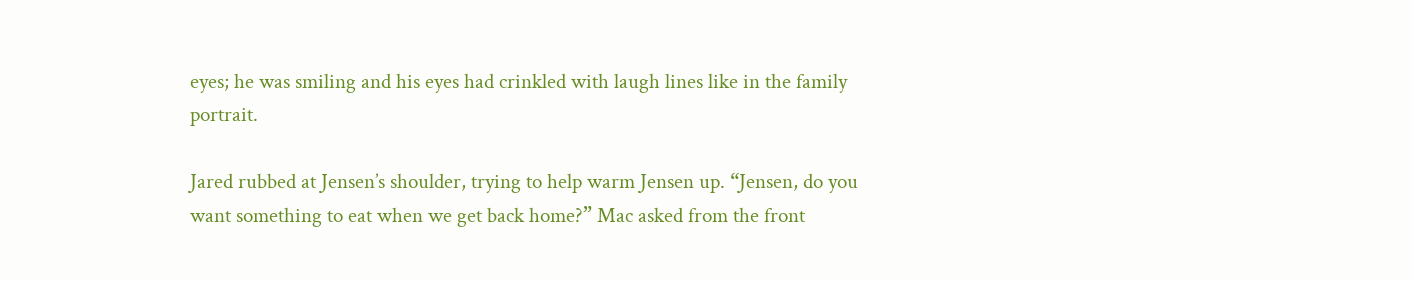eyes; he was smiling and his eyes had crinkled with laugh lines like in the family portrait.

Jared rubbed at Jensen’s shoulder, trying to help warm Jensen up. “Jensen, do you want something to eat when we get back home?” Mac asked from the front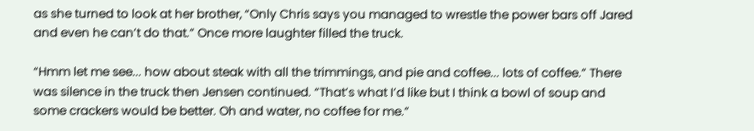as she turned to look at her brother, “Only Chris says you managed to wrestle the power bars off Jared and even he can’t do that.” Once more laughter filled the truck.

“Hmm let me see... how about steak with all the trimmings, and pie and coffee... lots of coffee.” There was silence in the truck then Jensen continued. “That’s what I’d like but I think a bowl of soup and some crackers would be better. Oh and water, no coffee for me.”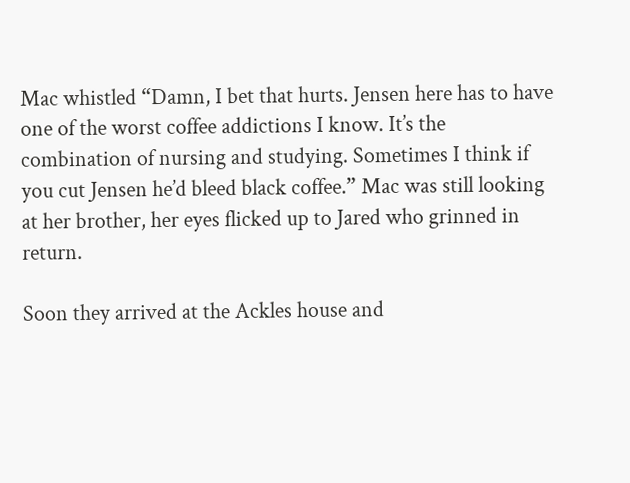Mac whistled “Damn, I bet that hurts. Jensen here has to have one of the worst coffee addictions I know. It’s the combination of nursing and studying. Sometimes I think if you cut Jensen he’d bleed black coffee.” Mac was still looking at her brother, her eyes flicked up to Jared who grinned in return.

Soon they arrived at the Ackles house and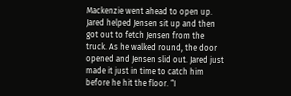Mackenzie went ahead to open up. Jared helped Jensen sit up and then got out to fetch Jensen from the truck. As he walked round, the door opened and Jensen slid out. Jared just made it just in time to catch him before he hit the floor. “I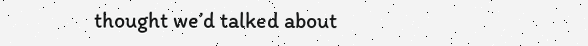thought we’d talked about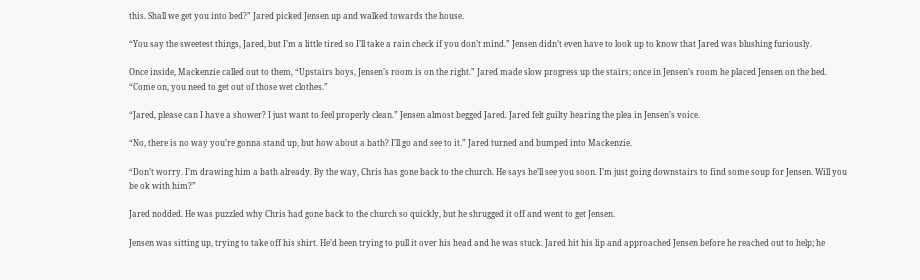this. Shall we get you into bed?” Jared picked Jensen up and walked towards the house.

“You say the sweetest things, Jared, but I’m a little tired so I’ll take a rain check if you don’t mind.” Jensen didn’t even have to look up to know that Jared was blushing furiously.

Once inside, Mackenzie called out to them, “Upstairs boys, Jensen’s room is on the right.” Jared made slow progress up the stairs; once in Jensen’s room he placed Jensen on the bed. “Come on, you need to get out of those wet clothes.”

“Jared, please can I have a shower? I just want to feel properly clean.” Jensen almost begged Jared. Jared felt guilty hearing the plea in Jensen’s voice.

“No, there is no way you’re gonna stand up, but how about a bath? I’ll go and see to it.” Jared turned and bumped into Mackenzie.

“Don’t worry. I’m drawing him a bath already. By the way, Chris has gone back to the church. He says he’ll see you soon. I’m just going downstairs to find some soup for Jensen. Will you be ok with him?”

Jared nodded. He was puzzled why Chris had gone back to the church so quickly, but he shrugged it off and went to get Jensen.

Jensen was sitting up, trying to take off his shirt. He’d been trying to pull it over his head and he was stuck. Jared bit his lip and approached Jensen before he reached out to help; he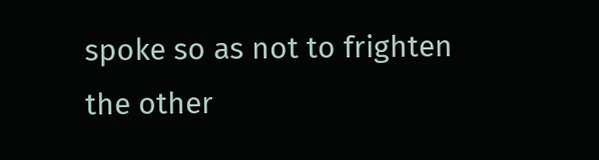spoke so as not to frighten the other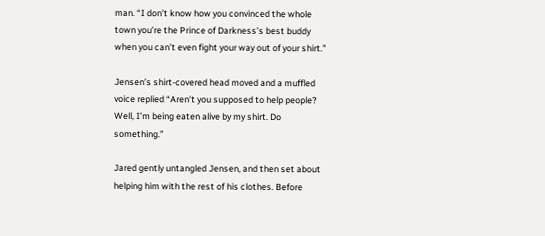man. “I don’t know how you convinced the whole town you’re the Prince of Darkness’s best buddy when you can’t even fight your way out of your shirt.”

Jensen’s shirt-covered head moved and a muffled voice replied “Aren’t you supposed to help people? Well, I’m being eaten alive by my shirt. Do something.”

Jared gently untangled Jensen, and then set about helping him with the rest of his clothes. Before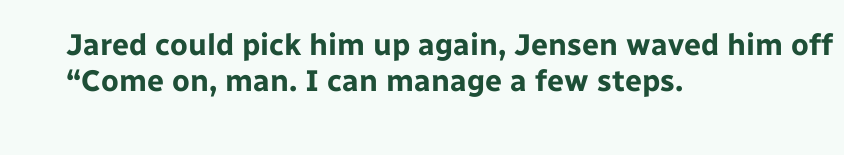Jared could pick him up again, Jensen waved him off “Come on, man. I can manage a few steps.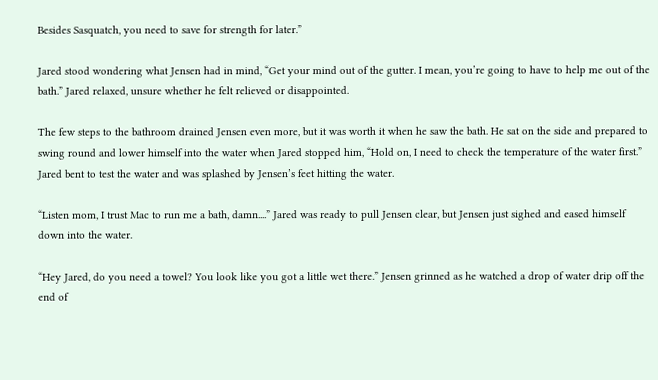Besides Sasquatch, you need to save for strength for later.”

Jared stood wondering what Jensen had in mind, “Get your mind out of the gutter. I mean, you’re going to have to help me out of the bath.” Jared relaxed, unsure whether he felt relieved or disappointed.

The few steps to the bathroom drained Jensen even more, but it was worth it when he saw the bath. He sat on the side and prepared to swing round and lower himself into the water when Jared stopped him, “Hold on, I need to check the temperature of the water first.” Jared bent to test the water and was splashed by Jensen’s feet hitting the water.

“Listen mom, I trust Mac to run me a bath, damn....” Jared was ready to pull Jensen clear, but Jensen just sighed and eased himself down into the water.

“Hey Jared, do you need a towel? You look like you got a little wet there.” Jensen grinned as he watched a drop of water drip off the end of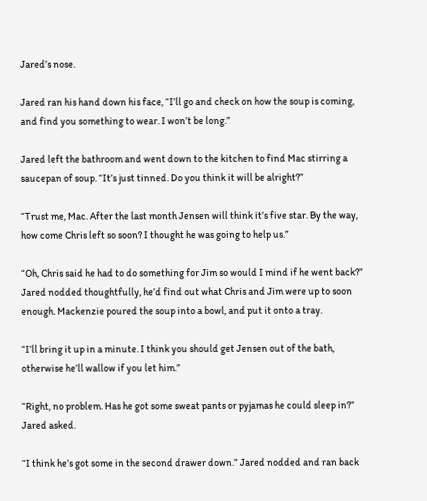Jared’s nose.

Jared ran his hand down his face, “I’ll go and check on how the soup is coming, and find you something to wear. I won’t be long.”

Jared left the bathroom and went down to the kitchen to find Mac stirring a saucepan of soup. “It’s just tinned. Do you think it will be alright?”

“Trust me, Mac. After the last month Jensen will think it’s five star. By the way, how come Chris left so soon? I thought he was going to help us.”

“Oh, Chris said he had to do something for Jim so would I mind if he went back?” Jared nodded thoughtfully, he’d find out what Chris and Jim were up to soon enough. Mackenzie poured the soup into a bowl, and put it onto a tray.

“I’ll bring it up in a minute. I think you should get Jensen out of the bath, otherwise he’ll wallow if you let him.”

“Right, no problem. Has he got some sweat pants or pyjamas he could sleep in?” Jared asked.

“I think he’s got some in the second drawer down.” Jared nodded and ran back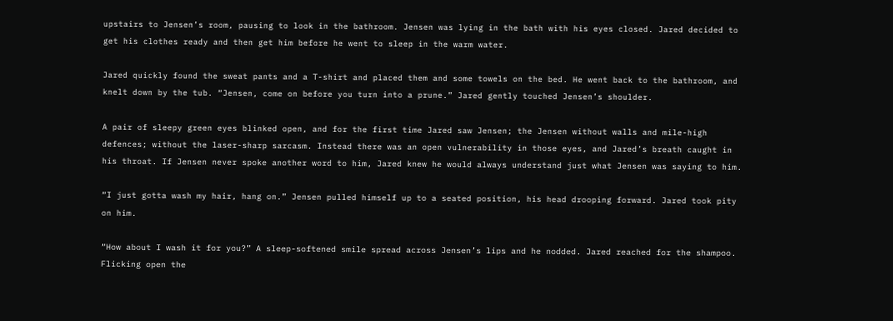upstairs to Jensen’s room, pausing to look in the bathroom. Jensen was lying in the bath with his eyes closed. Jared decided to get his clothes ready and then get him before he went to sleep in the warm water.

Jared quickly found the sweat pants and a T-shirt and placed them and some towels on the bed. He went back to the bathroom, and knelt down by the tub. “Jensen, come on before you turn into a prune.” Jared gently touched Jensen’s shoulder.

A pair of sleepy green eyes blinked open, and for the first time Jared saw Jensen; the Jensen without walls and mile-high defences; without the laser-sharp sarcasm. Instead there was an open vulnerability in those eyes, and Jared’s breath caught in his throat. If Jensen never spoke another word to him, Jared knew he would always understand just what Jensen was saying to him.

“I just gotta wash my hair, hang on.” Jensen pulled himself up to a seated position, his head drooping forward. Jared took pity on him.

“How about I wash it for you?” A sleep-softened smile spread across Jensen’s lips and he nodded. Jared reached for the shampoo. Flicking open the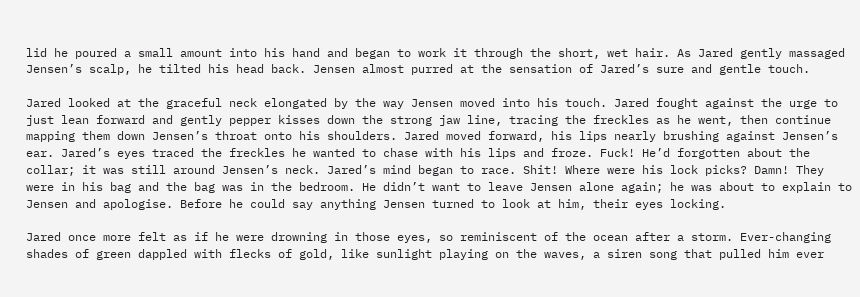lid he poured a small amount into his hand and began to work it through the short, wet hair. As Jared gently massaged Jensen’s scalp, he tilted his head back. Jensen almost purred at the sensation of Jared’s sure and gentle touch.

Jared looked at the graceful neck elongated by the way Jensen moved into his touch. Jared fought against the urge to just lean forward and gently pepper kisses down the strong jaw line, tracing the freckles as he went, then continue mapping them down Jensen’s throat onto his shoulders. Jared moved forward, his lips nearly brushing against Jensen’s ear. Jared’s eyes traced the freckles he wanted to chase with his lips and froze. Fuck! He’d forgotten about the collar; it was still around Jensen’s neck. Jared’s mind began to race. Shit! Where were his lock picks? Damn! They were in his bag and the bag was in the bedroom. He didn’t want to leave Jensen alone again; he was about to explain to Jensen and apologise. Before he could say anything Jensen turned to look at him, their eyes locking.

Jared once more felt as if he were drowning in those eyes, so reminiscent of the ocean after a storm. Ever-changing shades of green dappled with flecks of gold, like sunlight playing on the waves, a siren song that pulled him ever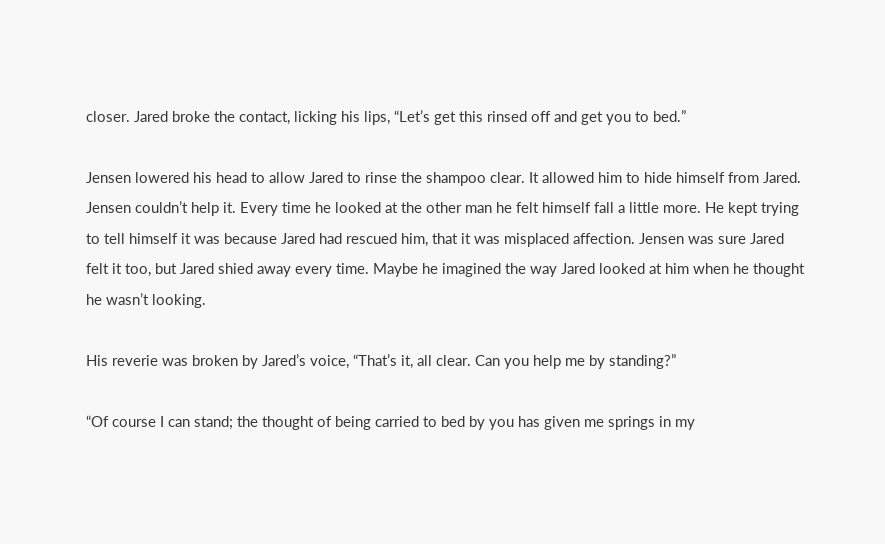closer. Jared broke the contact, licking his lips, “Let’s get this rinsed off and get you to bed.”

Jensen lowered his head to allow Jared to rinse the shampoo clear. It allowed him to hide himself from Jared. Jensen couldn’t help it. Every time he looked at the other man he felt himself fall a little more. He kept trying to tell himself it was because Jared had rescued him, that it was misplaced affection. Jensen was sure Jared felt it too, but Jared shied away every time. Maybe he imagined the way Jared looked at him when he thought he wasn’t looking.

His reverie was broken by Jared’s voice, “That’s it, all clear. Can you help me by standing?”

“Of course I can stand; the thought of being carried to bed by you has given me springs in my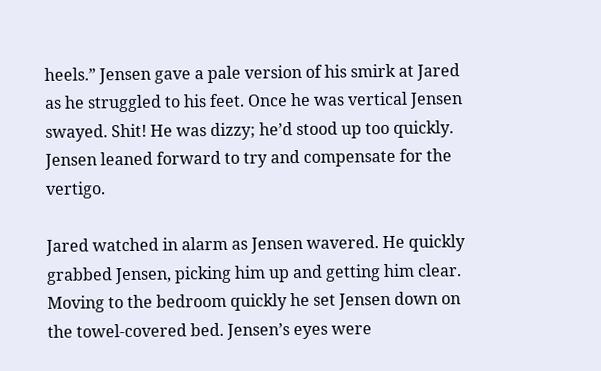heels.” Jensen gave a pale version of his smirk at Jared as he struggled to his feet. Once he was vertical Jensen swayed. Shit! He was dizzy; he’d stood up too quickly. Jensen leaned forward to try and compensate for the vertigo.

Jared watched in alarm as Jensen wavered. He quickly grabbed Jensen, picking him up and getting him clear. Moving to the bedroom quickly he set Jensen down on the towel-covered bed. Jensen’s eyes were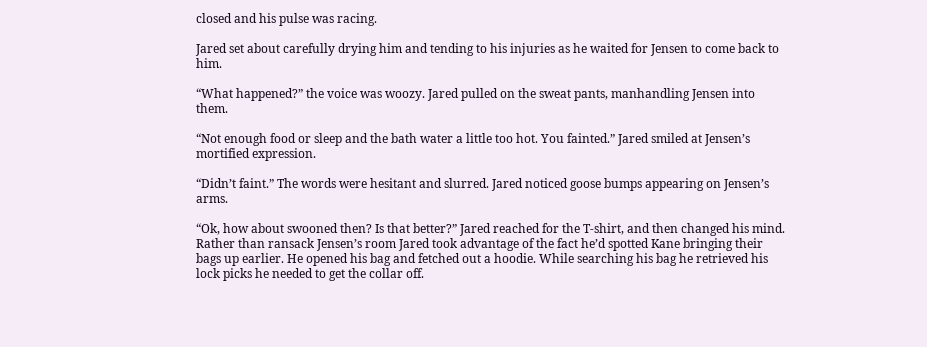closed and his pulse was racing.

Jared set about carefully drying him and tending to his injuries as he waited for Jensen to come back to him.

“What happened?” the voice was woozy. Jared pulled on the sweat pants, manhandling Jensen into them.

“Not enough food or sleep and the bath water a little too hot. You fainted.” Jared smiled at Jensen’s mortified expression.

“Didn’t faint.” The words were hesitant and slurred. Jared noticed goose bumps appearing on Jensen’s arms.

“Ok, how about swooned then? Is that better?” Jared reached for the T-shirt, and then changed his mind. Rather than ransack Jensen’s room Jared took advantage of the fact he’d spotted Kane bringing their bags up earlier. He opened his bag and fetched out a hoodie. While searching his bag he retrieved his lock picks he needed to get the collar off.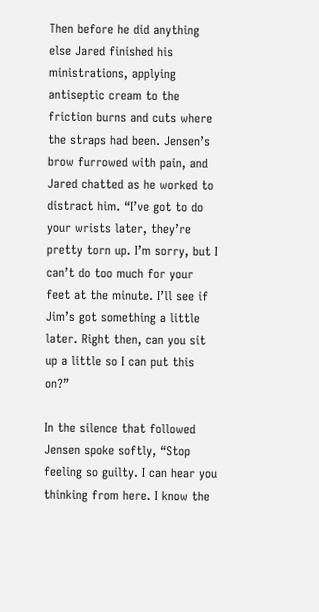Then before he did anything else Jared finished his ministrations, applying antiseptic cream to the friction burns and cuts where the straps had been. Jensen’s brow furrowed with pain, and Jared chatted as he worked to distract him. “I’ve got to do your wrists later, they’re pretty torn up. I’m sorry, but I can’t do too much for your feet at the minute. I’ll see if Jim’s got something a little later. Right then, can you sit up a little so I can put this on?”

In the silence that followed Jensen spoke softly, “Stop feeling so guilty. I can hear you thinking from here. I know the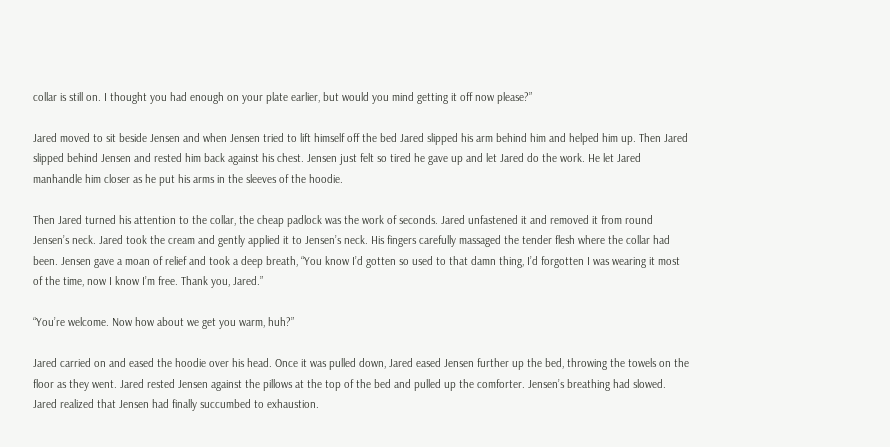collar is still on. I thought you had enough on your plate earlier, but would you mind getting it off now please?”

Jared moved to sit beside Jensen and when Jensen tried to lift himself off the bed Jared slipped his arm behind him and helped him up. Then Jared slipped behind Jensen and rested him back against his chest. Jensen just felt so tired he gave up and let Jared do the work. He let Jared manhandle him closer as he put his arms in the sleeves of the hoodie.

Then Jared turned his attention to the collar, the cheap padlock was the work of seconds. Jared unfastened it and removed it from round Jensen’s neck. Jared took the cream and gently applied it to Jensen’s neck. His fingers carefully massaged the tender flesh where the collar had been. Jensen gave a moan of relief and took a deep breath, “You know I’d gotten so used to that damn thing, I’d forgotten I was wearing it most of the time, now I know I’m free. Thank you, Jared.”

“You’re welcome. Now how about we get you warm, huh?”

Jared carried on and eased the hoodie over his head. Once it was pulled down, Jared eased Jensen further up the bed, throwing the towels on the floor as they went. Jared rested Jensen against the pillows at the top of the bed and pulled up the comforter. Jensen’s breathing had slowed. Jared realized that Jensen had finally succumbed to exhaustion.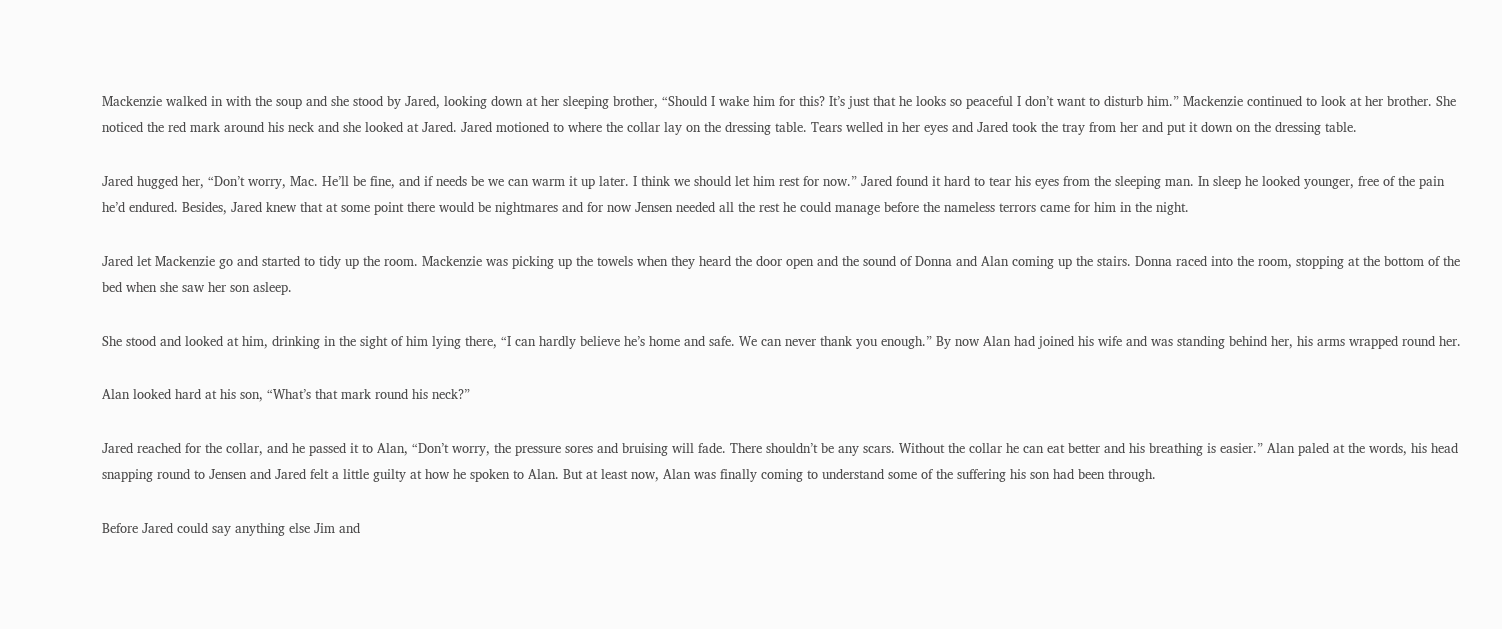Mackenzie walked in with the soup and she stood by Jared, looking down at her sleeping brother, “Should I wake him for this? It’s just that he looks so peaceful I don’t want to disturb him.” Mackenzie continued to look at her brother. She noticed the red mark around his neck and she looked at Jared. Jared motioned to where the collar lay on the dressing table. Tears welled in her eyes and Jared took the tray from her and put it down on the dressing table.

Jared hugged her, “Don’t worry, Mac. He’ll be fine, and if needs be we can warm it up later. I think we should let him rest for now.” Jared found it hard to tear his eyes from the sleeping man. In sleep he looked younger, free of the pain he’d endured. Besides, Jared knew that at some point there would be nightmares and for now Jensen needed all the rest he could manage before the nameless terrors came for him in the night.

Jared let Mackenzie go and started to tidy up the room. Mackenzie was picking up the towels when they heard the door open and the sound of Donna and Alan coming up the stairs. Donna raced into the room, stopping at the bottom of the bed when she saw her son asleep.

She stood and looked at him, drinking in the sight of him lying there, “I can hardly believe he’s home and safe. We can never thank you enough.” By now Alan had joined his wife and was standing behind her, his arms wrapped round her.

Alan looked hard at his son, “What’s that mark round his neck?”

Jared reached for the collar, and he passed it to Alan, “Don’t worry, the pressure sores and bruising will fade. There shouldn’t be any scars. Without the collar he can eat better and his breathing is easier.” Alan paled at the words, his head snapping round to Jensen and Jared felt a little guilty at how he spoken to Alan. But at least now, Alan was finally coming to understand some of the suffering his son had been through.

Before Jared could say anything else Jim and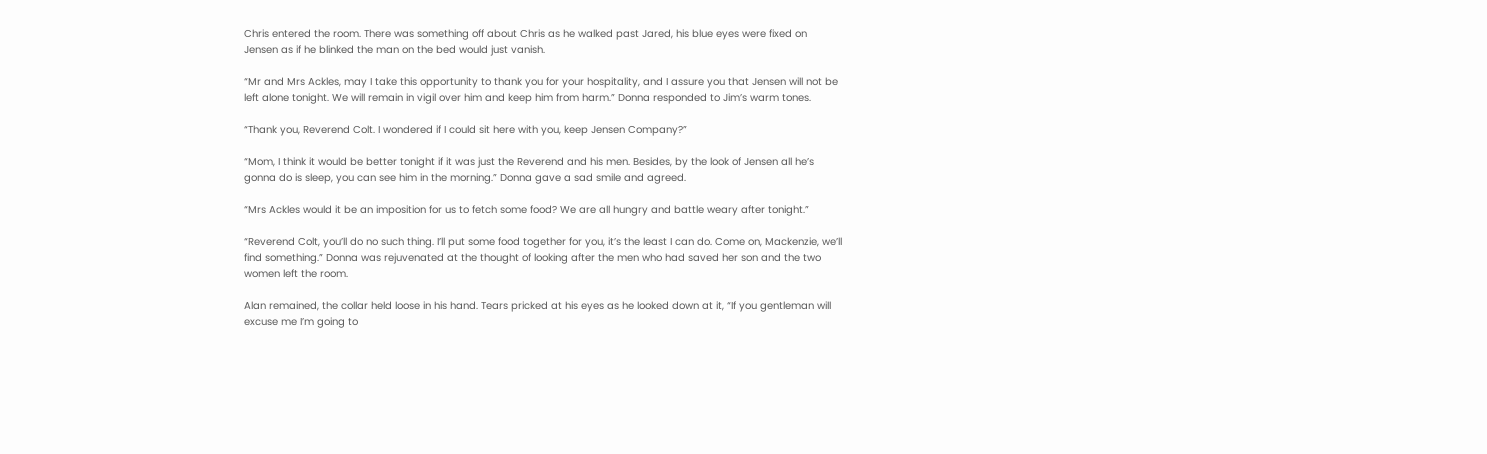Chris entered the room. There was something off about Chris as he walked past Jared, his blue eyes were fixed on Jensen as if he blinked the man on the bed would just vanish.

“Mr and Mrs Ackles, may I take this opportunity to thank you for your hospitality, and I assure you that Jensen will not be left alone tonight. We will remain in vigil over him and keep him from harm.” Donna responded to Jim’s warm tones.

“Thank you, Reverend Colt. I wondered if I could sit here with you, keep Jensen Company?”

“Mom, I think it would be better tonight if it was just the Reverend and his men. Besides, by the look of Jensen all he’s gonna do is sleep, you can see him in the morning.” Donna gave a sad smile and agreed.

“Mrs Ackles would it be an imposition for us to fetch some food? We are all hungry and battle weary after tonight.”

“Reverend Colt, you’ll do no such thing. I’ll put some food together for you, it’s the least I can do. Come on, Mackenzie, we’ll find something.” Donna was rejuvenated at the thought of looking after the men who had saved her son and the two women left the room.

Alan remained, the collar held loose in his hand. Tears pricked at his eyes as he looked down at it, “If you gentleman will excuse me I’m going to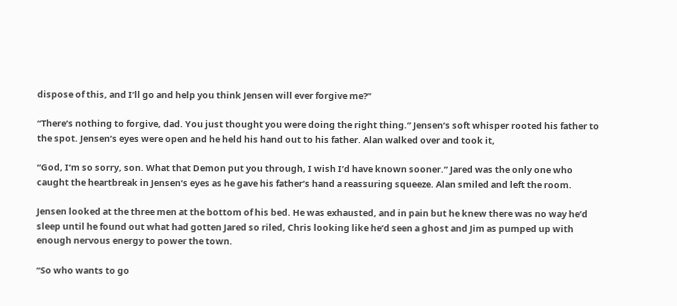dispose of this, and I’ll go and help you think Jensen will ever forgive me?”

“There’s nothing to forgive, dad. You just thought you were doing the right thing.” Jensen’s soft whisper rooted his father to the spot. Jensen’s eyes were open and he held his hand out to his father. Alan walked over and took it,

“God, I’m so sorry, son. What that Demon put you through, I wish I’d have known sooner.” Jared was the only one who caught the heartbreak in Jensen’s eyes as he gave his father’s hand a reassuring squeeze. Alan smiled and left the room.

Jensen looked at the three men at the bottom of his bed. He was exhausted, and in pain but he knew there was no way he’d sleep until he found out what had gotten Jared so riled, Chris looking like he’d seen a ghost and Jim as pumped up with enough nervous energy to power the town.

“So who wants to go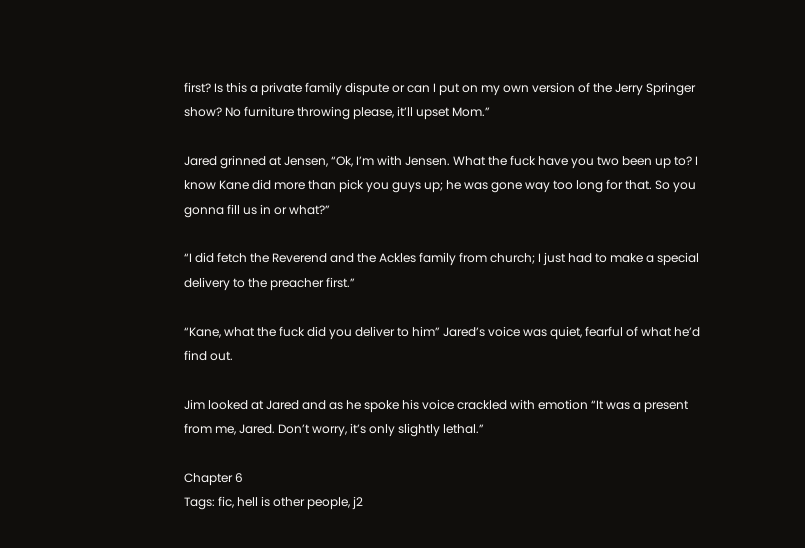first? Is this a private family dispute or can I put on my own version of the Jerry Springer show? No furniture throwing please, it’ll upset Mom.”

Jared grinned at Jensen, “Ok, I’m with Jensen. What the fuck have you two been up to? I know Kane did more than pick you guys up; he was gone way too long for that. So you gonna fill us in or what?”

“I did fetch the Reverend and the Ackles family from church; I just had to make a special delivery to the preacher first.”

“Kane, what the fuck did you deliver to him” Jared’s voice was quiet, fearful of what he’d find out.

Jim looked at Jared and as he spoke his voice crackled with emotion “It was a present from me, Jared. Don’t worry, it’s only slightly lethal.”

Chapter 6
Tags: fic, hell is other people, j2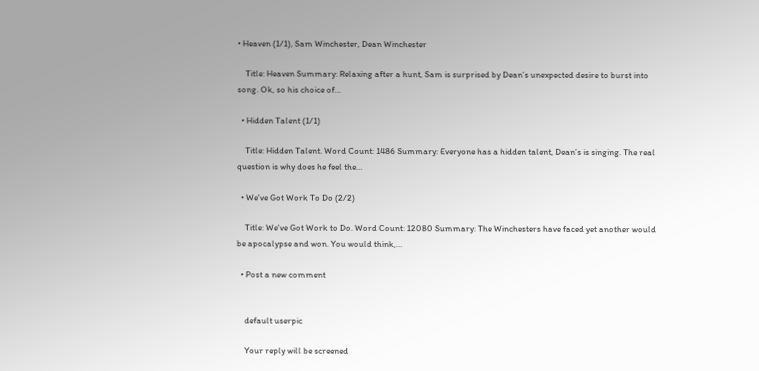• Heaven (1/1), Sam Winchester, Dean Winchester

    Title: Heaven Summary: Relaxing after a hunt, Sam is surprised by Dean’s unexpected desire to burst into song. Ok, so his choice of…

  • Hidden Talent (1/1)

    Title: Hidden Talent. Word Count: 1486 Summary: Everyone has a hidden talent, Dean’s is singing. The real question is why does he feel the…

  • We've Got Work To Do (2/2)

    Title: We've Got Work to Do. Word Count: 12080 Summary: The Winchesters have faced yet another would be apocalypse and won. You would think,…

  • Post a new comment


    default userpic

    Your reply will be screened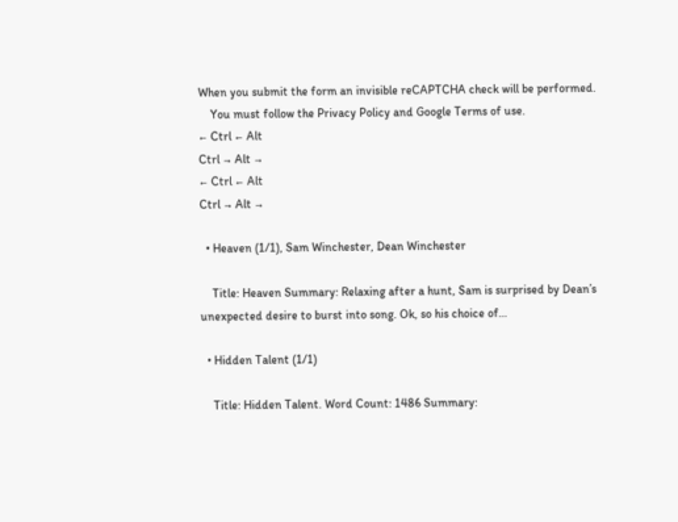When you submit the form an invisible reCAPTCHA check will be performed.
    You must follow the Privacy Policy and Google Terms of use.
← Ctrl ← Alt
Ctrl → Alt →
← Ctrl ← Alt
Ctrl → Alt →

  • Heaven (1/1), Sam Winchester, Dean Winchester

    Title: Heaven Summary: Relaxing after a hunt, Sam is surprised by Dean’s unexpected desire to burst into song. Ok, so his choice of…

  • Hidden Talent (1/1)

    Title: Hidden Talent. Word Count: 1486 Summary: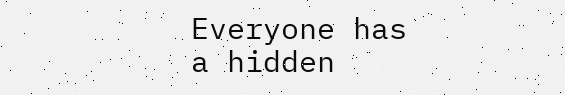Everyone has a hidden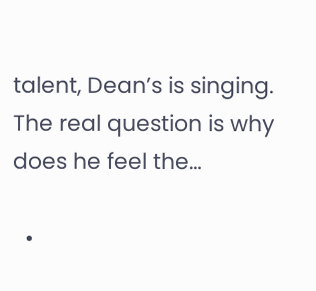talent, Dean’s is singing. The real question is why does he feel the…

  •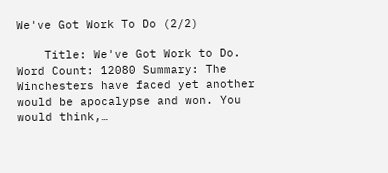We've Got Work To Do (2/2)

    Title: We've Got Work to Do. Word Count: 12080 Summary: The Winchesters have faced yet another would be apocalypse and won. You would think,…